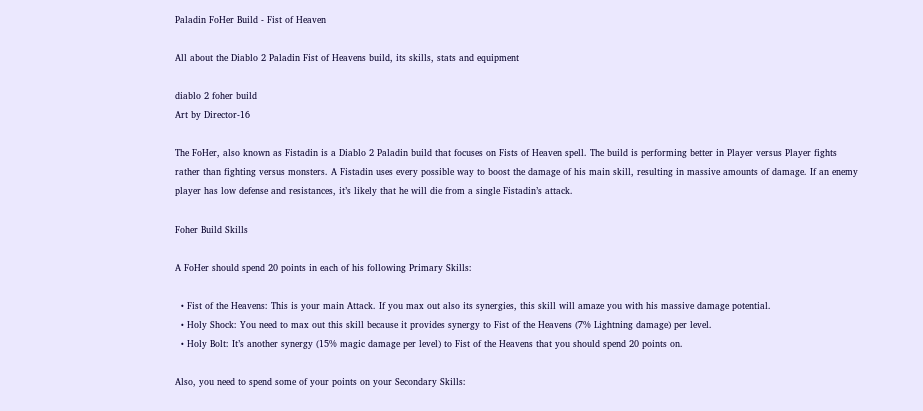Paladin FoHer Build - Fist of Heaven

All about the Diablo 2 Paladin Fist of Heavens build, its skills, stats and equipment

diablo 2 foher build
Art by Director-16

The FoHer, also known as Fistadin is a Diablo 2 Paladin build that focuses on Fists of Heaven spell. The build is performing better in Player versus Player fights rather than fighting versus monsters. A Fistadin uses every possible way to boost the damage of his main skill, resulting in massive amounts of damage. If an enemy player has low defense and resistances, it’s likely that he will die from a single Fistadin’s attack.

Foher Build Skills

A FoHer should spend 20 points in each of his following Primary Skills:

  • Fist of the Heavens: This is your main Attack. If you max out also its synergies, this skill will amaze you with his massive damage potential.
  • Holy Shock: You need to max out this skill because it provides synergy to Fist of the Heavens (7% Lightning damage) per level.
  • Holy Bolt: It’s another synergy (15% magic damage per level) to Fist of the Heavens that you should spend 20 points on.

Also, you need to spend some of your points on your Secondary Skills: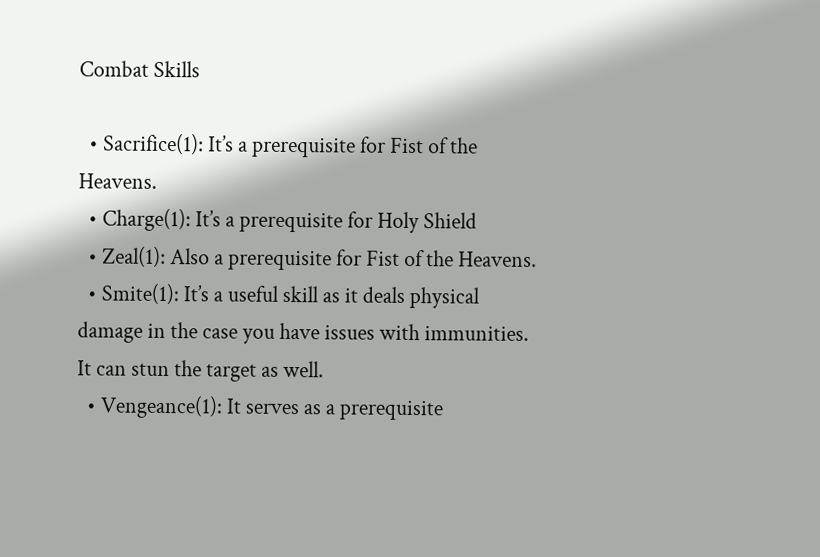Combat Skills

  • Sacrifice(1): It’s a prerequisite for Fist of the Heavens.
  • Charge(1): It’s a prerequisite for Holy Shield
  • Zeal(1): Also a prerequisite for Fist of the Heavens.
  • Smite(1): It’s a useful skill as it deals physical damage in the case you have issues with immunities. It can stun the target as well.
  • Vengeance(1): It serves as a prerequisite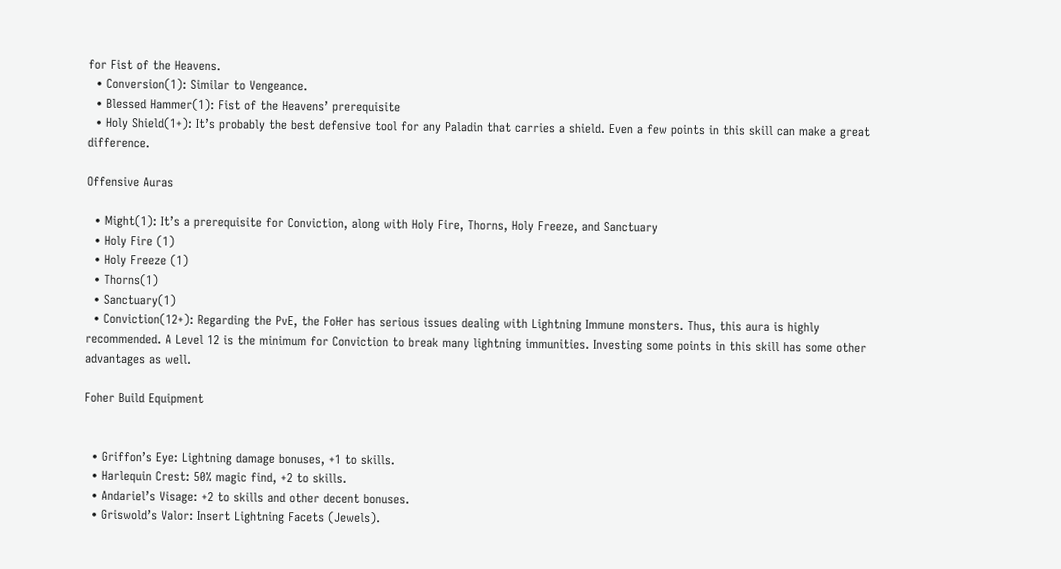for Fist of the Heavens.
  • Conversion(1): Similar to Vengeance.
  • Blessed Hammer(1): Fist of the Heavens’ prerequisite
  • Holy Shield(1+): It’s probably the best defensive tool for any Paladin that carries a shield. Even a few points in this skill can make a great difference.

Offensive Auras

  • Might(1): It’s a prerequisite for Conviction, along with Holy Fire, Thorns, Holy Freeze, and Sanctuary
  • Holy Fire (1)
  • Holy Freeze (1)
  • Thorns(1)
  • Sanctuary(1)
  • Conviction(12+): Regarding the PvE, the FoHer has serious issues dealing with Lightning Immune monsters. Thus, this aura is highly recommended. A Level 12 is the minimum for Conviction to break many lightning immunities. Investing some points in this skill has some other advantages as well.

Foher Build Equipment


  • Griffon’s Eye: Lightning damage bonuses, +1 to skills.
  • Harlequin Crest: 50% magic find, +2 to skills.
  • Andariel’s Visage: +2 to skills and other decent bonuses.
  • Griswold’s Valor: Insert Lightning Facets (Jewels).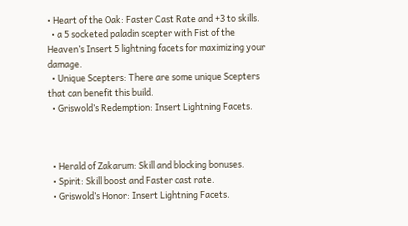• Heart of the Oak: Faster Cast Rate and +3 to skills.
  • a 5 socketed paladin scepter with Fist of the Heaven’s Insert 5 lightning facets for maximizing your damage.
  • Unique Scepters: There are some unique Scepters that can benefit this build.
  • Griswold’s Redemption: Insert Lightning Facets.



  • Herald of Zakarum: Skill and blocking bonuses.
  • Spirit: Skill boost and Faster cast rate.
  • Griswold’s Honor: Insert Lightning Facets.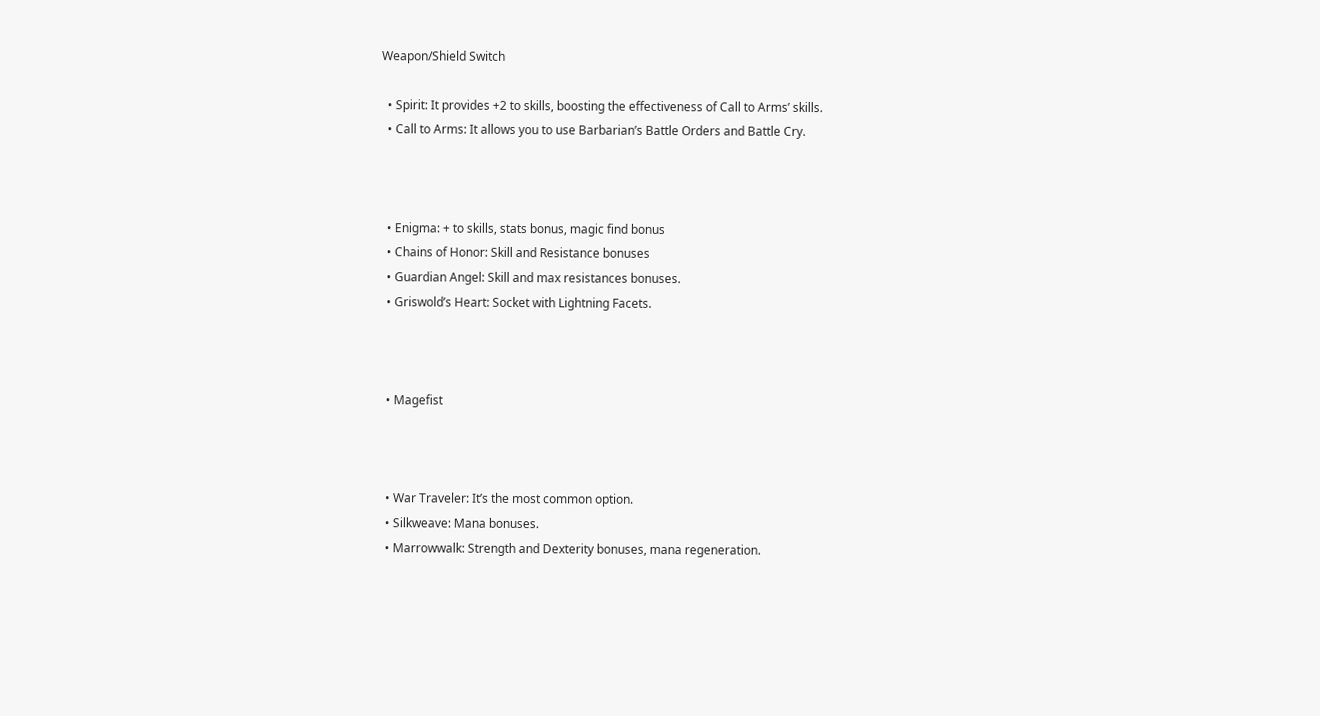Weapon/Shield Switch

  • Spirit: It provides +2 to skills, boosting the effectiveness of Call to Arms’ skills.
  • Call to Arms: It allows you to use Barbarian’s Battle Orders and Battle Cry.



  • Enigma: + to skills, stats bonus, magic find bonus
  • Chains of Honor: Skill and Resistance bonuses
  • Guardian Angel: Skill and max resistances bonuses.
  • Griswold’s Heart: Socket with Lightning Facets.



  • Magefist



  • War Traveler: It’s the most common option.
  • Silkweave: Mana bonuses.
  • Marrowwalk: Strength and Dexterity bonuses, mana regeneration.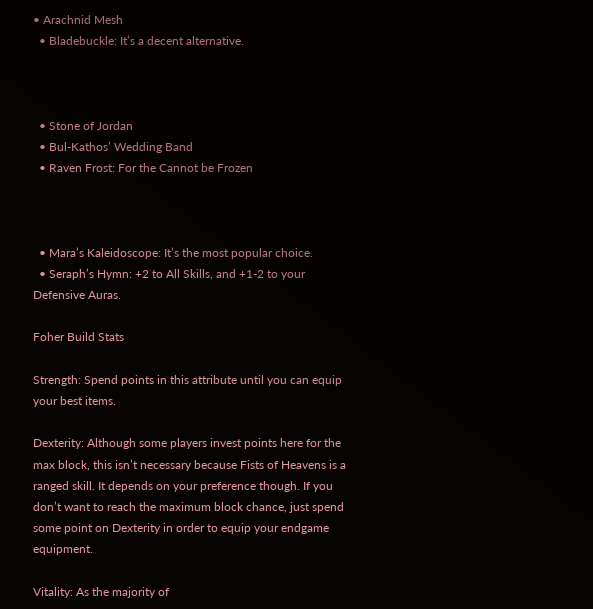• Arachnid Mesh
  • Bladebuckle: It’s a decent alternative.



  • Stone of Jordan
  • Bul-Kathos’ Wedding Band
  • Raven Frost: For the Cannot be Frozen



  • Mara’s Kaleidoscope: It’s the most popular choice.
  • Seraph’s Hymn: +2 to All Skills, and +1-2 to your Defensive Auras.

Foher Build Stats

Strength: Spend points in this attribute until you can equip your best items.

Dexterity: Although some players invest points here for the max block, this isn’t necessary because Fists of Heavens is a ranged skill. It depends on your preference though. If you don’t want to reach the maximum block chance, just spend some point on Dexterity in order to equip your endgame equipment.

Vitality: As the majority of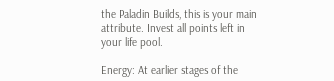the Paladin Builds, this is your main attribute. Invest all points left in your life pool.

Energy: At earlier stages of the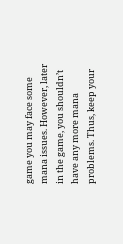game you may face some mana issues. However, later in the game, you shouldn’t have any more mana problems. Thus, keep your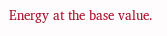Energy at the base value.